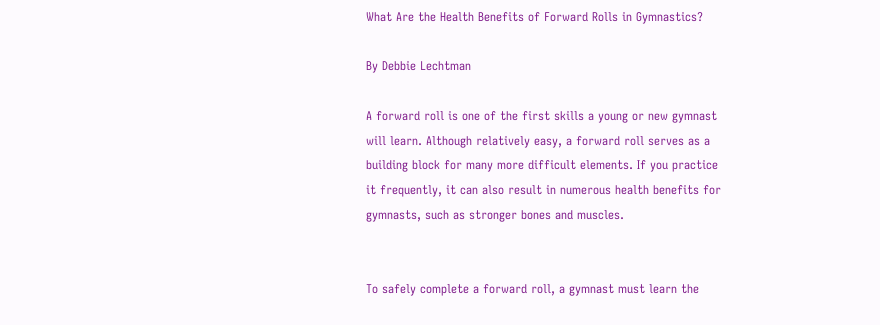What Are the Health Benefits of Forward Rolls in Gymnastics?

By Debbie Lechtman

A forward roll is one of the first skills a young or new gymnast will learn. Although relatively easy, a forward roll serves as a building block for many more difficult elements. If you practice it frequently, it can also result in numerous health benefits for gymnasts, such as stronger bones and muscles.


To safely complete a forward roll, a gymnast must learn the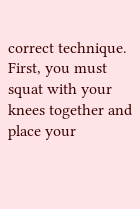correct technique. First, you must squat with your knees together and place your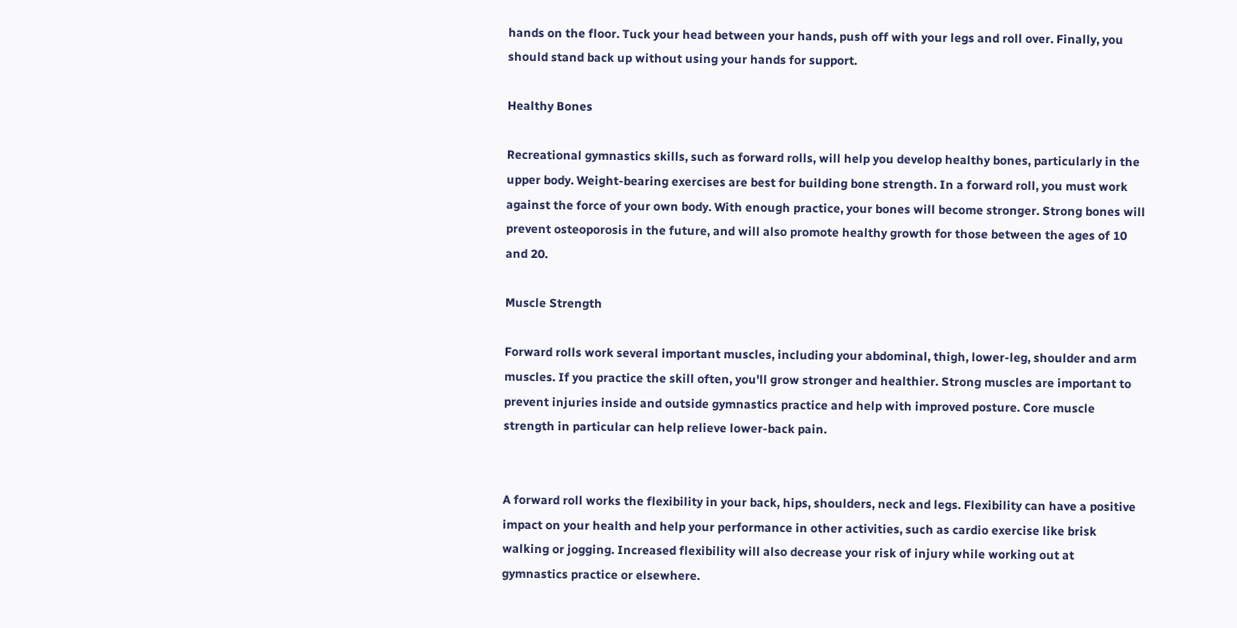hands on the floor. Tuck your head between your hands, push off with your legs and roll over. Finally, you should stand back up without using your hands for support.

Healthy Bones

Recreational gymnastics skills, such as forward rolls, will help you develop healthy bones, particularly in the upper body. Weight-bearing exercises are best for building bone strength. In a forward roll, you must work against the force of your own body. With enough practice, your bones will become stronger. Strong bones will prevent osteoporosis in the future, and will also promote healthy growth for those between the ages of 10 and 20.

Muscle Strength

Forward rolls work several important muscles, including your abdominal, thigh, lower-leg, shoulder and arm muscles. If you practice the skill often, you'll grow stronger and healthier. Strong muscles are important to prevent injuries inside and outside gymnastics practice and help with improved posture. Core muscle strength in particular can help relieve lower-back pain.


A forward roll works the flexibility in your back, hips, shoulders, neck and legs. Flexibility can have a positive impact on your health and help your performance in other activities, such as cardio exercise like brisk walking or jogging. Increased flexibility will also decrease your risk of injury while working out at gymnastics practice or elsewhere.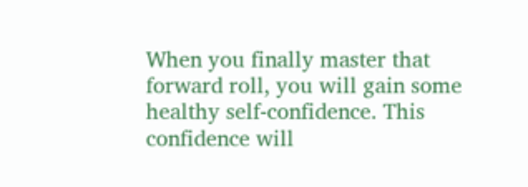When you finally master that forward roll, you will gain some healthy self-confidence. This confidence will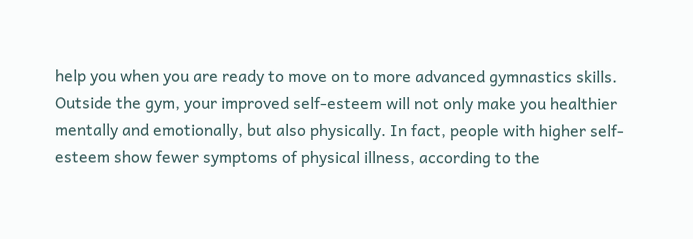help you when you are ready to move on to more advanced gymnastics skills. Outside the gym, your improved self-esteem will not only make you healthier mentally and emotionally, but also physically. In fact, people with higher self-esteem show fewer symptoms of physical illness, according to the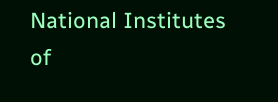National Institutes of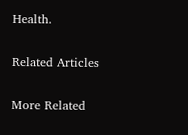Health.

Related Articles

More Related